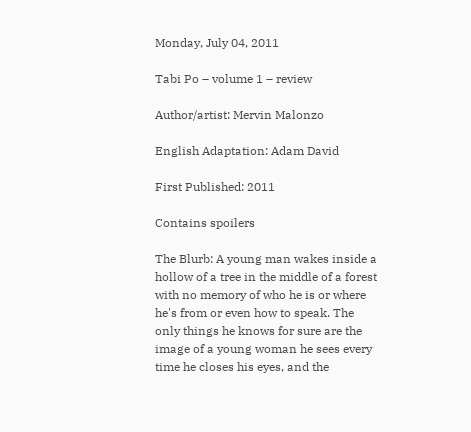Monday, July 04, 2011

Tabi Po – volume 1 – review

Author/artist: Mervin Malonzo

English Adaptation: Adam David

First Published: 2011

Contains spoilers

The Blurb: A young man wakes inside a hollow of a tree in the middle of a forest with no memory of who he is or where he's from or even how to speak. The only things he knows for sure are the image of a young woman he sees every time he closes his eyes, and the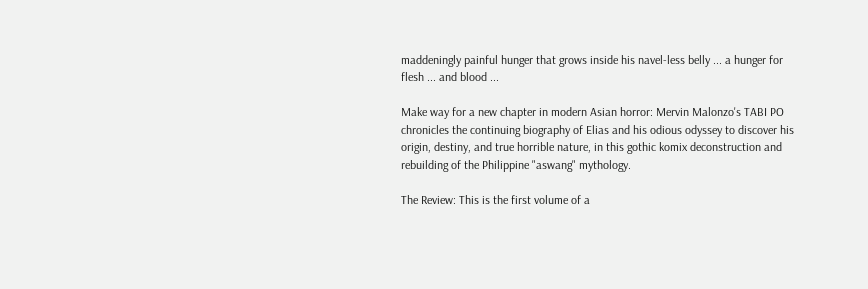maddeningly painful hunger that grows inside his navel-less belly ... a hunger for flesh ... and blood ...

Make way for a new chapter in modern Asian horror: Mervin Malonzo's TABI PO chronicles the continuing biography of Elias and his odious odyssey to discover his origin, destiny, and true horrible nature, in this gothic komix deconstruction and rebuilding of the Philippine "aswang" mythology.

The Review: This is the first volume of a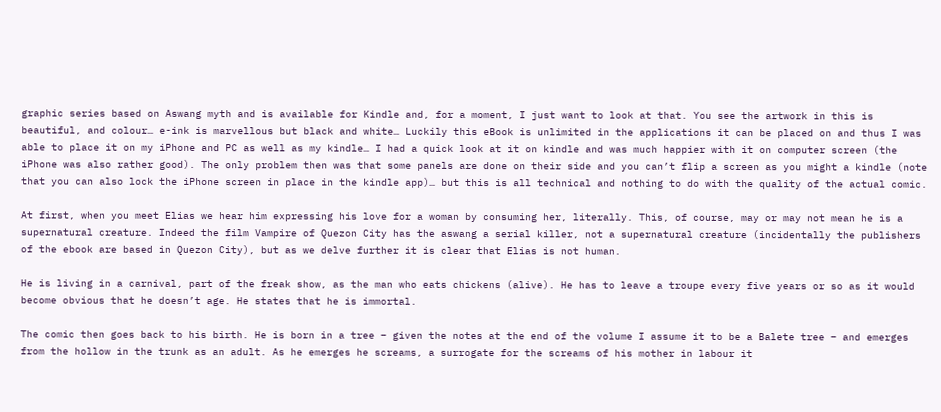graphic series based on Aswang myth and is available for Kindle and, for a moment, I just want to look at that. You see the artwork in this is beautiful, and colour… e-ink is marvellous but black and white… Luckily this eBook is unlimited in the applications it can be placed on and thus I was able to place it on my iPhone and PC as well as my kindle… I had a quick look at it on kindle and was much happier with it on computer screen (the iPhone was also rather good). The only problem then was that some panels are done on their side and you can’t flip a screen as you might a kindle (note that you can also lock the iPhone screen in place in the kindle app)… but this is all technical and nothing to do with the quality of the actual comic.

At first, when you meet Elias we hear him expressing his love for a woman by consuming her, literally. This, of course, may or may not mean he is a supernatural creature. Indeed the film Vampire of Quezon City has the aswang a serial killer, not a supernatural creature (incidentally the publishers of the ebook are based in Quezon City), but as we delve further it is clear that Elias is not human.

He is living in a carnival, part of the freak show, as the man who eats chickens (alive). He has to leave a troupe every five years or so as it would become obvious that he doesn’t age. He states that he is immortal.

The comic then goes back to his birth. He is born in a tree – given the notes at the end of the volume I assume it to be a Balete tree – and emerges from the hollow in the trunk as an adult. As he emerges he screams, a surrogate for the screams of his mother in labour it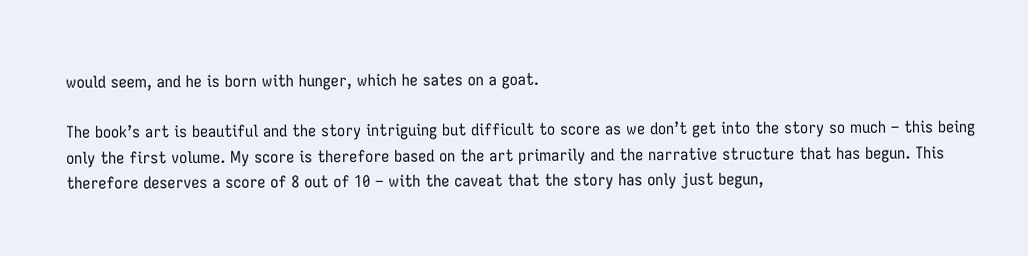would seem, and he is born with hunger, which he sates on a goat.

The book’s art is beautiful and the story intriguing but difficult to score as we don’t get into the story so much – this being only the first volume. My score is therefore based on the art primarily and the narrative structure that has begun. This therefore deserves a score of 8 out of 10 – with the caveat that the story has only just begun,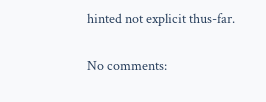hinted not explicit thus-far.

No comments: